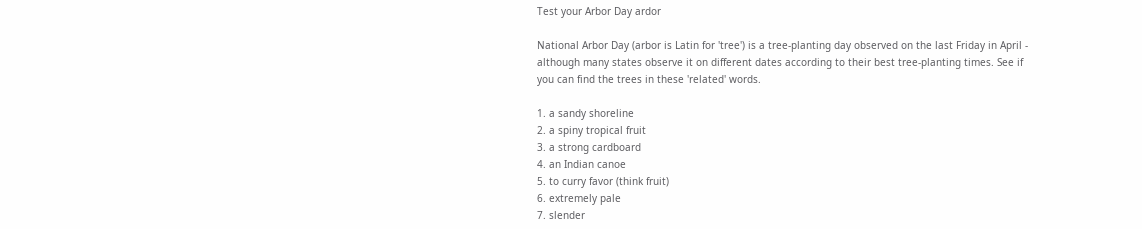Test your Arbor Day ardor

National Arbor Day (arbor is Latin for 'tree') is a tree-planting day observed on the last Friday in April - although many states observe it on different dates according to their best tree-planting times. See if you can find the trees in these 'related' words.

1. a sandy shoreline
2. a spiny tropical fruit
3. a strong cardboard
4. an Indian canoe
5. to curry favor (think fruit)
6. extremely pale
7. slender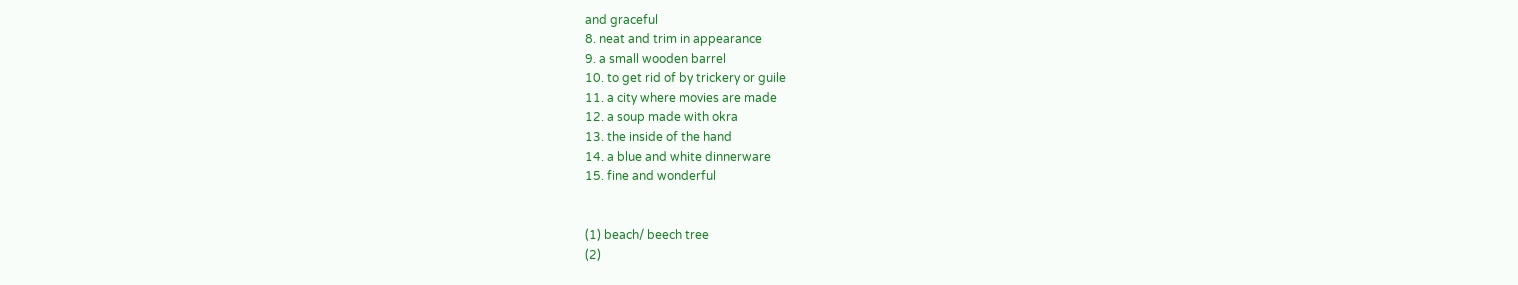and graceful
8. neat and trim in appearance
9. a small wooden barrel
10. to get rid of by trickery or guile
11. a city where movies are made
12. a soup made with okra
13. the inside of the hand
14. a blue and white dinnerware
15. fine and wonderful


(1) beach/ beech tree
(2)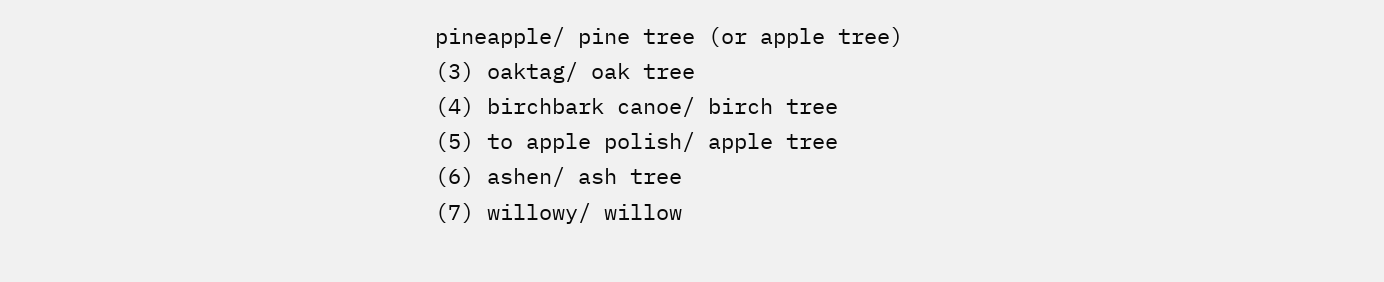pineapple/ pine tree (or apple tree)
(3) oaktag/ oak tree
(4) birchbark canoe/ birch tree
(5) to apple polish/ apple tree
(6) ashen/ ash tree
(7) willowy/ willow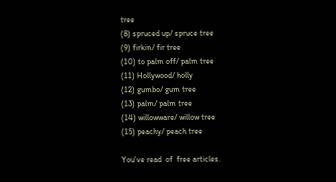tree
(8) spruced up/ spruce tree
(9) firkin/ fir tree
(10) to palm off/ palm tree
(11) Hollywood/ holly
(12) gumbo/ gum tree
(13) palm/ palm tree
(14) willowware/ willow tree
(15) peachy/ peach tree

You've read  of  free articles.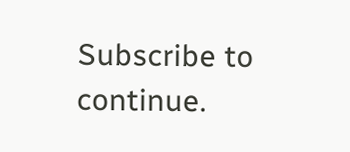Subscribe to continue.